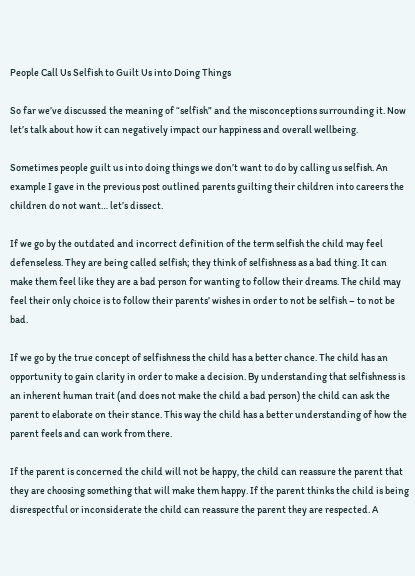People Call Us Selfish to Guilt Us into Doing Things

So far we’ve discussed the meaning of “selfish” and the misconceptions surrounding it. Now let’s talk about how it can negatively impact our happiness and overall wellbeing.

Sometimes people guilt us into doing things we don’t want to do by calling us selfish. An example I gave in the previous post outlined parents guilting their children into careers the children do not want… let’s dissect.

If we go by the outdated and incorrect definition of the term selfish the child may feel defenseless. They are being called selfish; they think of selfishness as a bad thing. It can make them feel like they are a bad person for wanting to follow their dreams. The child may feel their only choice is to follow their parents’ wishes in order to not be selfish – to not be bad.

If we go by the true concept of selfishness the child has a better chance. The child has an opportunity to gain clarity in order to make a decision. By understanding that selfishness is an inherent human trait (and does not make the child a bad person) the child can ask the parent to elaborate on their stance. This way the child has a better understanding of how the parent feels and can work from there.

If the parent is concerned the child will not be happy, the child can reassure the parent that they are choosing something that will make them happy. If the parent thinks the child is being disrespectful or inconsiderate the child can reassure the parent they are respected. A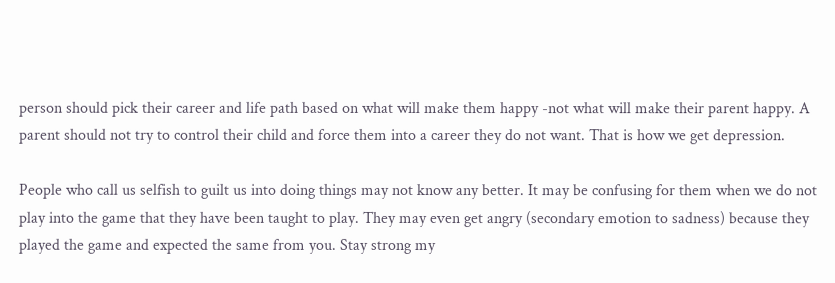person should pick their career and life path based on what will make them happy -not what will make their parent happy. A parent should not try to control their child and force them into a career they do not want. That is how we get depression.

People who call us selfish to guilt us into doing things may not know any better. It may be confusing for them when we do not play into the game that they have been taught to play. They may even get angry (secondary emotion to sadness) because they played the game and expected the same from you. Stay strong my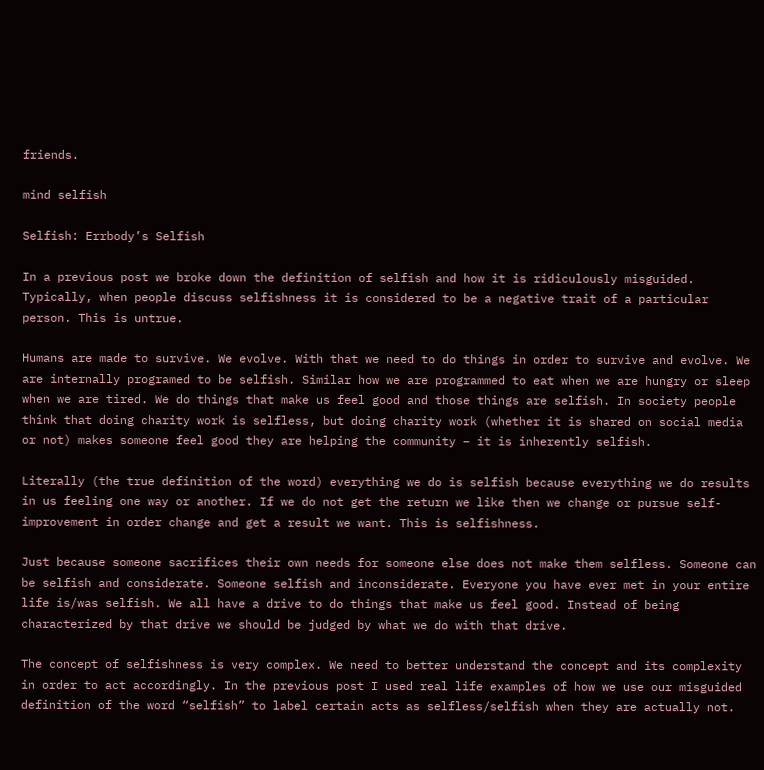friends.

mind selfish

Selfish: Errbody’s Selfish

In a previous post we broke down the definition of selfish and how it is ridiculously misguided. Typically, when people discuss selfishness it is considered to be a negative trait of a particular person. This is untrue.

Humans are made to survive. We evolve. With that we need to do things in order to survive and evolve. We are internally programed to be selfish. Similar how we are programmed to eat when we are hungry or sleep when we are tired. We do things that make us feel good and those things are selfish. In society people think that doing charity work is selfless, but doing charity work (whether it is shared on social media or not) makes someone feel good they are helping the community – it is inherently selfish.

Literally (the true definition of the word) everything we do is selfish because everything we do results in us feeling one way or another. If we do not get the return we like then we change or pursue self-improvement in order change and get a result we want. This is selfishness.

Just because someone sacrifices their own needs for someone else does not make them selfless. Someone can be selfish and considerate. Someone selfish and inconsiderate. Everyone you have ever met in your entire life is/was selfish. We all have a drive to do things that make us feel good. Instead of being characterized by that drive we should be judged by what we do with that drive.

The concept of selfishness is very complex. We need to better understand the concept and its complexity in order to act accordingly. In the previous post I used real life examples of how we use our misguided definition of the word “selfish” to label certain acts as selfless/selfish when they are actually not.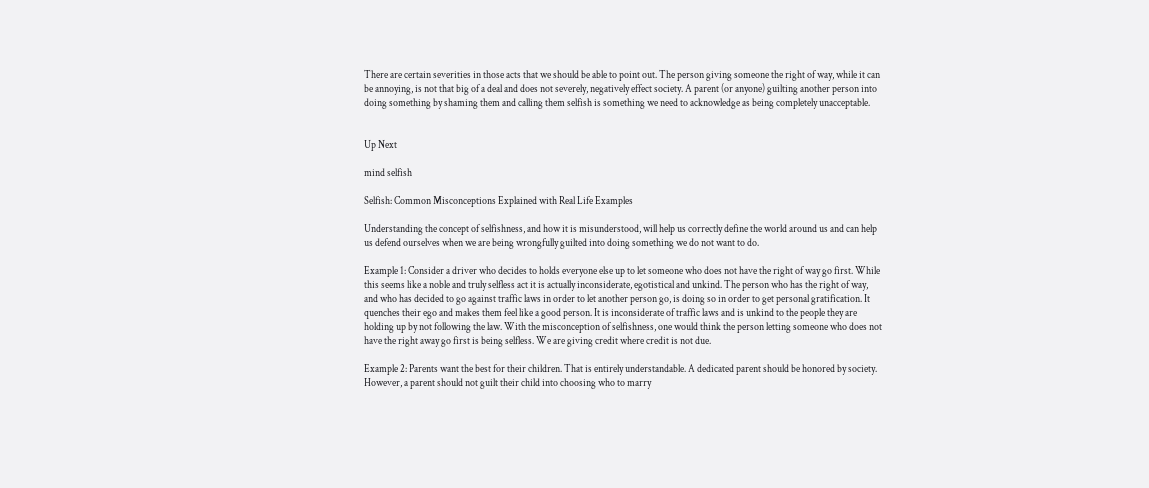There are certain severities in those acts that we should be able to point out. The person giving someone the right of way, while it can be annoying, is not that big of a deal and does not severely, negatively effect society. A parent (or anyone) guilting another person into doing something by shaming them and calling them selfish is something we need to acknowledge as being completely unacceptable.


Up Next

mind selfish

Selfish: Common Misconceptions Explained with Real Life Examples

Understanding the concept of selfishness, and how it is misunderstood, will help us correctly define the world around us and can help us defend ourselves when we are being wrongfully guilted into doing something we do not want to do.

Example 1: Consider a driver who decides to holds everyone else up to let someone who does not have the right of way go first. While this seems like a noble and truly selfless act it is actually inconsiderate, egotistical and unkind. The person who has the right of way, and who has decided to go against traffic laws in order to let another person go, is doing so in order to get personal gratification. It quenches their ego and makes them feel like a good person. It is inconsiderate of traffic laws and is unkind to the people they are holding up by not following the law. With the misconception of selfishness, one would think the person letting someone who does not have the right away go first is being selfless. We are giving credit where credit is not due.

Example 2: Parents want the best for their children. That is entirely understandable. A dedicated parent should be honored by society. However, a parent should not guilt their child into choosing who to marry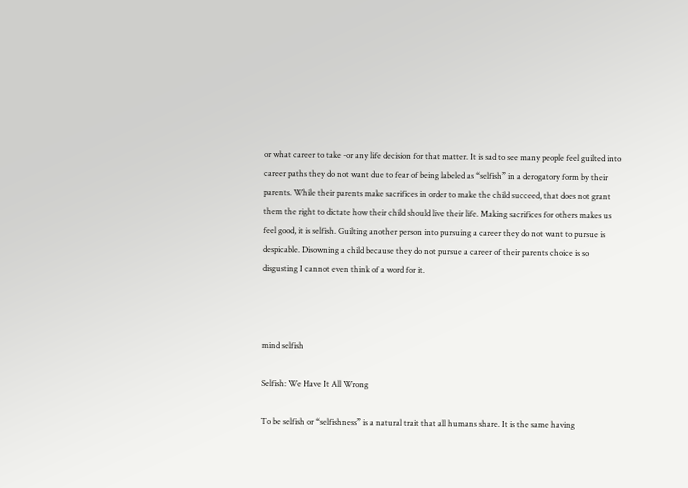or what career to take -or any life decision for that matter. It is sad to see many people feel guilted into career paths they do not want due to fear of being labeled as “selfish” in a derogatory form by their parents. While their parents make sacrifices in order to make the child succeed, that does not grant them the right to dictate how their child should live their life. Making sacrifices for others makes us feel good, it is selfish. Guilting another person into pursuing a career they do not want to pursue is despicable. Disowning a child because they do not pursue a career of their parents choice is so disgusting I cannot even think of a word for it.



mind selfish

Selfish: We Have It All Wrong

To be selfish or “selfishness” is a natural trait that all humans share. It is the same having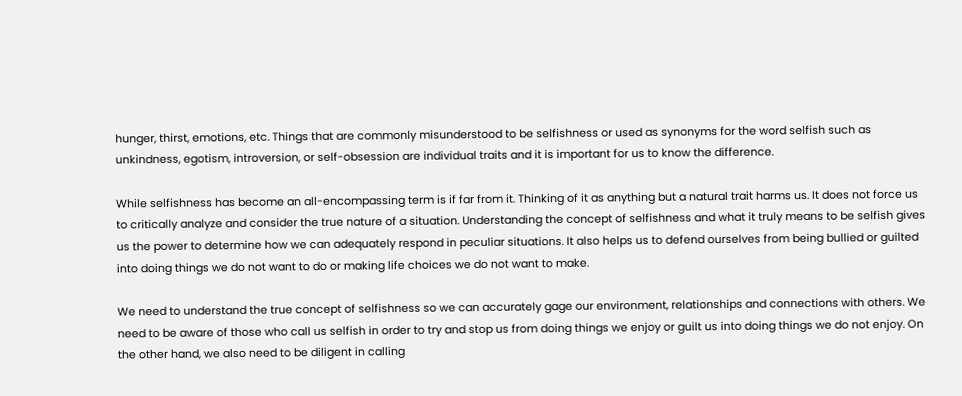hunger, thirst, emotions, etc. Things that are commonly misunderstood to be selfishness or used as synonyms for the word selfish such as unkindness, egotism, introversion, or self-obsession are individual traits and it is important for us to know the difference.

While selfishness has become an all-encompassing term is if far from it. Thinking of it as anything but a natural trait harms us. It does not force us to critically analyze and consider the true nature of a situation. Understanding the concept of selfishness and what it truly means to be selfish gives us the power to determine how we can adequately respond in peculiar situations. It also helps us to defend ourselves from being bullied or guilted into doing things we do not want to do or making life choices we do not want to make.

We need to understand the true concept of selfishness so we can accurately gage our environment, relationships and connections with others. We need to be aware of those who call us selfish in order to try and stop us from doing things we enjoy or guilt us into doing things we do not enjoy. On the other hand, we also need to be diligent in calling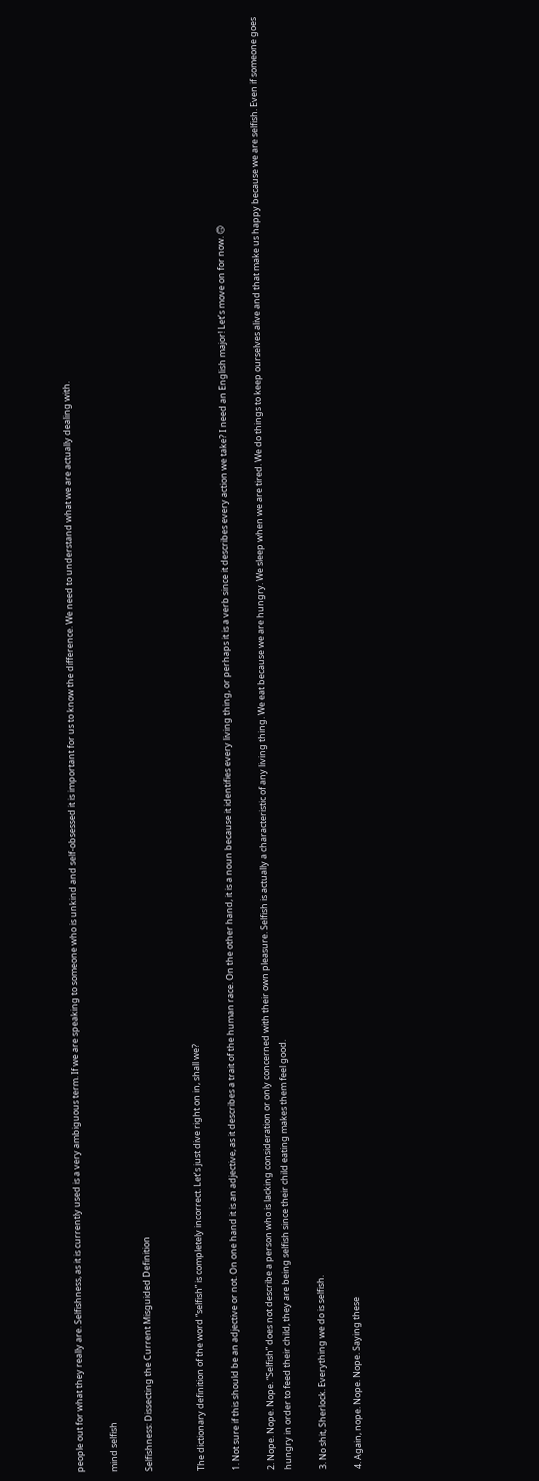people out for what they really are. Selfishness, as it is currently used is a very ambiguous term. If we are speaking to someone who is unkind and self-obsessed it is important for us to know the difference. We need to understand what we are actually dealing with.

mind selfish

Selfishness: Dissecting the Current Misguided Definition


The dictionary definition of the word “selfish” is completely incorrect. Let’s just dive right on in, shall we?

1. Not sure if this should be an adjective or not. On one hand it is an adjective, as it describes a trait of the human race. On the other hand, it is a noun because it identifies every living thing, or perhaps it is a verb since it describes every action we take? I need an English major! Let’s move on for now. 🙃

2. Nope. Nope. Nope. “Selfish” does not describe a person who is lacking consideration or only concerned with their own pleasure. Selfish is actually a characteristic of any living thing. We eat because we are hungry. We sleep when we are tired. We do things to keep ourselves alive and that make us happy because we are selfish. Even if someone goes hungry in order to feed their child, they are being selfish since their child eating makes them feel good.

3. No shit, Sherlock. Everything we do is selfish.

4. Again, nope. Nope. Nope. Saying these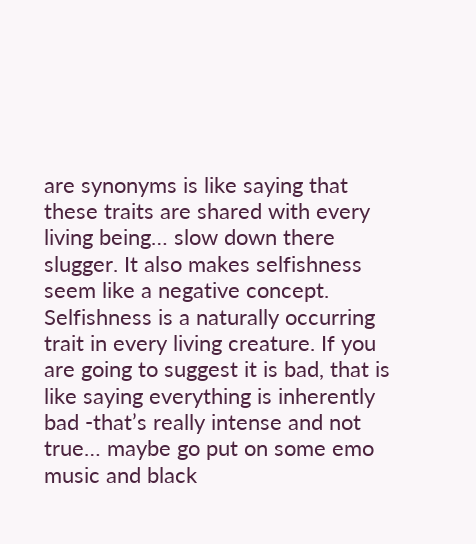are synonyms is like saying that these traits are shared with every living being… slow down there slugger. It also makes selfishness seem like a negative concept. Selfishness is a naturally occurring trait in every living creature. If you are going to suggest it is bad, that is like saying everything is inherently bad -that’s really intense and not true… maybe go put on some emo music and black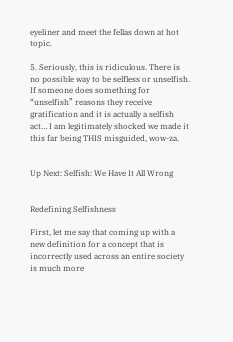eyeliner and meet the fellas down at hot topic.

5. Seriously, this is ridiculous. There is no possible way to be selfless or unselfish. If someone does something for “unselfish” reasons they receive gratification and it is actually a selfish act… I am legitimately shocked we made it this far being THIS misguided, wow-za.


Up Next: Selfish: We Have It All Wrong


Redefining Selfishness

First, let me say that coming up with a new definition for a concept that is incorrectly used across an entire society is much more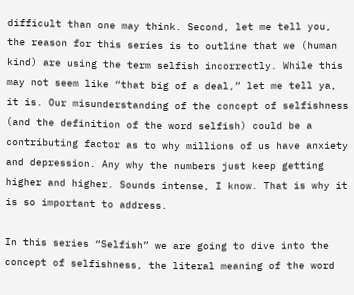difficult than one may think. Second, let me tell you, the reason for this series is to outline that we (human kind) are using the term selfish incorrectly. While this may not seem like “that big of a deal,” let me tell ya, it is. Our misunderstanding of the concept of selfishness (and the definition of the word selfish) could be a contributing factor as to why millions of us have anxiety and depression. Any why the numbers just keep getting higher and higher. Sounds intense, I know. That is why it is so important to address.

In this series “Selfish” we are going to dive into the concept of selfishness, the literal meaning of the word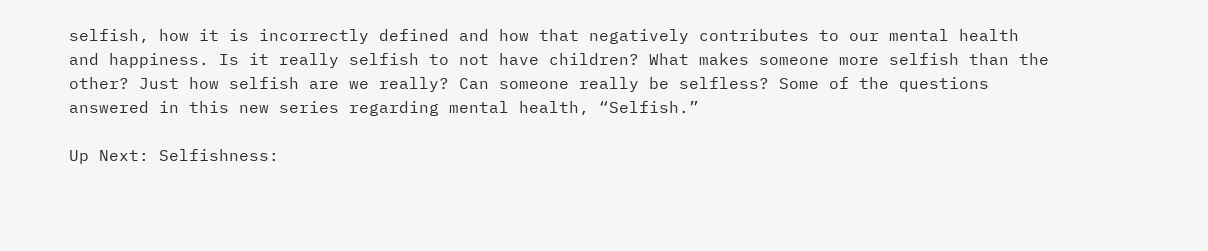selfish, how it is incorrectly defined and how that negatively contributes to our mental health and happiness. Is it really selfish to not have children? What makes someone more selfish than the other? Just how selfish are we really? Can someone really be selfless? Some of the questions answered in this new series regarding mental health, “Selfish.”

Up Next: Selfishness: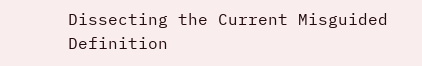Dissecting the Current Misguided Definition